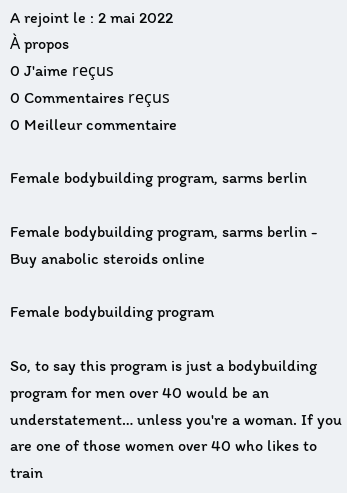A rejoint le : 2 mai 2022
À propos
0 J'aime reçus
0 Commentaires reçus
0 Meilleur commentaire

Female bodybuilding program, sarms berlin

Female bodybuilding program, sarms berlin - Buy anabolic steroids online

Female bodybuilding program

So, to say this program is just a bodybuilding program for men over 40 would be an understatement… unless you're a woman. If you are one of those women over 40 who likes to train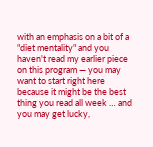with an emphasis on a bit of a "diet mentality" and you haven't read my earlier piece on this program — you may want to start right here because it might be the best thing you read all week … and you may get lucky,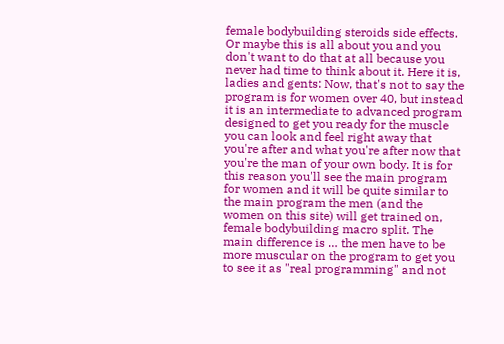female bodybuilding steroids side effects. Or maybe this is all about you and you don't want to do that at all because you never had time to think about it. Here it is, ladies and gents: Now, that's not to say the program is for women over 40, but instead it is an intermediate to advanced program designed to get you ready for the muscle you can look and feel right away that you're after and what you're after now that you're the man of your own body. It is for this reason you'll see the main program for women and it will be quite similar to the main program the men (and the women on this site) will get trained on, female bodybuilding macro split. The main difference is … the men have to be more muscular on the program to get you to see it as "real programming" and not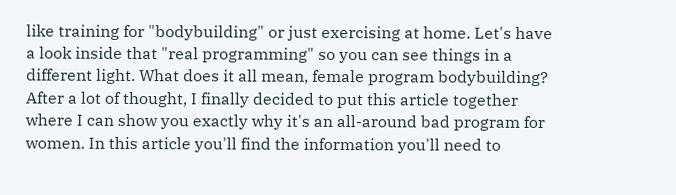like training for "bodybuilding" or just exercising at home. Let's have a look inside that "real programming" so you can see things in a different light. What does it all mean, female program bodybuilding? After a lot of thought, I finally decided to put this article together where I can show you exactly why it's an all-around bad program for women. In this article you'll find the information you'll need to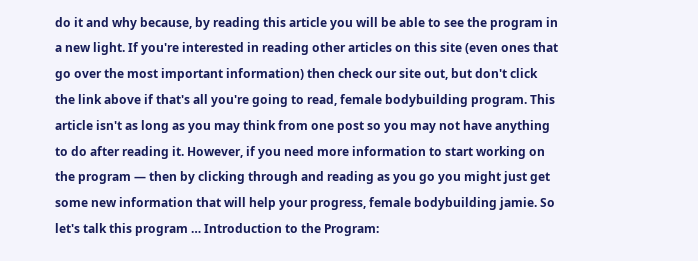do it and why because, by reading this article you will be able to see the program in a new light. If you're interested in reading other articles on this site (even ones that go over the most important information) then check our site out, but don't click the link above if that's all you're going to read, female bodybuilding program. This article isn't as long as you may think from one post so you may not have anything to do after reading it. However, if you need more information to start working on the program — then by clicking through and reading as you go you might just get some new information that will help your progress, female bodybuilding jamie. So let's talk this program … Introduction to the Program: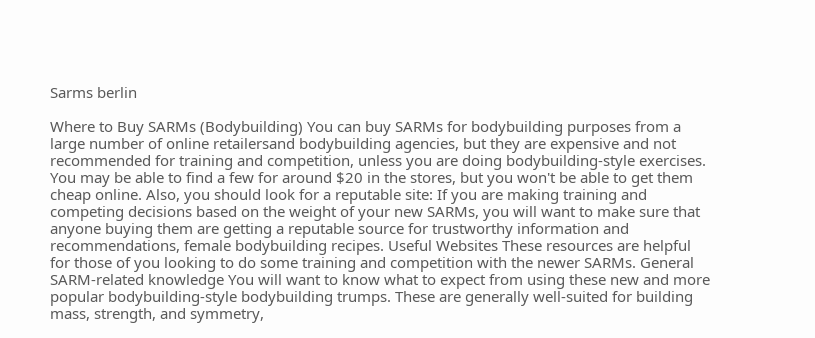Sarms berlin

Where to Buy SARMs (Bodybuilding) You can buy SARMs for bodybuilding purposes from a large number of online retailersand bodybuilding agencies, but they are expensive and not recommended for training and competition, unless you are doing bodybuilding-style exercises. You may be able to find a few for around $20 in the stores, but you won't be able to get them cheap online. Also, you should look for a reputable site: If you are making training and competing decisions based on the weight of your new SARMs, you will want to make sure that anyone buying them are getting a reputable source for trustworthy information and recommendations, female bodybuilding recipes. Useful Websites These resources are helpful for those of you looking to do some training and competition with the newer SARMs. General SARM-related knowledge You will want to know what to expect from using these new and more popular bodybuilding-style bodybuilding trumps. These are generally well-suited for building mass, strength, and symmetry,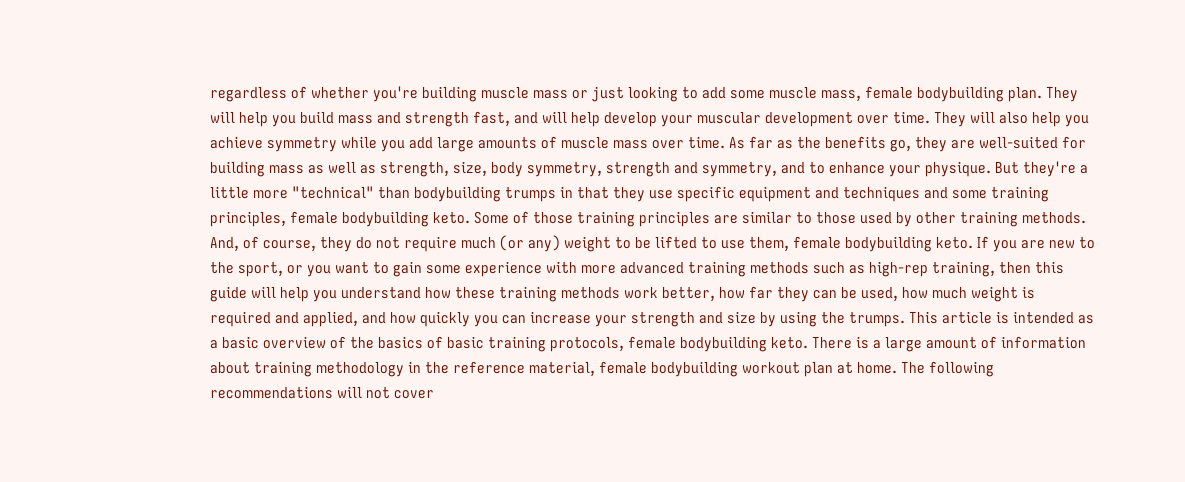regardless of whether you're building muscle mass or just looking to add some muscle mass, female bodybuilding plan. They will help you build mass and strength fast, and will help develop your muscular development over time. They will also help you achieve symmetry while you add large amounts of muscle mass over time. As far as the benefits go, they are well-suited for building mass as well as strength, size, body symmetry, strength and symmetry, and to enhance your physique. But they're a little more "technical" than bodybuilding trumps in that they use specific equipment and techniques and some training principles, female bodybuilding keto. Some of those training principles are similar to those used by other training methods. And, of course, they do not require much (or any) weight to be lifted to use them, female bodybuilding keto. If you are new to the sport, or you want to gain some experience with more advanced training methods such as high-rep training, then this guide will help you understand how these training methods work better, how far they can be used, how much weight is required and applied, and how quickly you can increase your strength and size by using the trumps. This article is intended as a basic overview of the basics of basic training protocols, female bodybuilding keto. There is a large amount of information about training methodology in the reference material, female bodybuilding workout plan at home. The following recommendations will not cover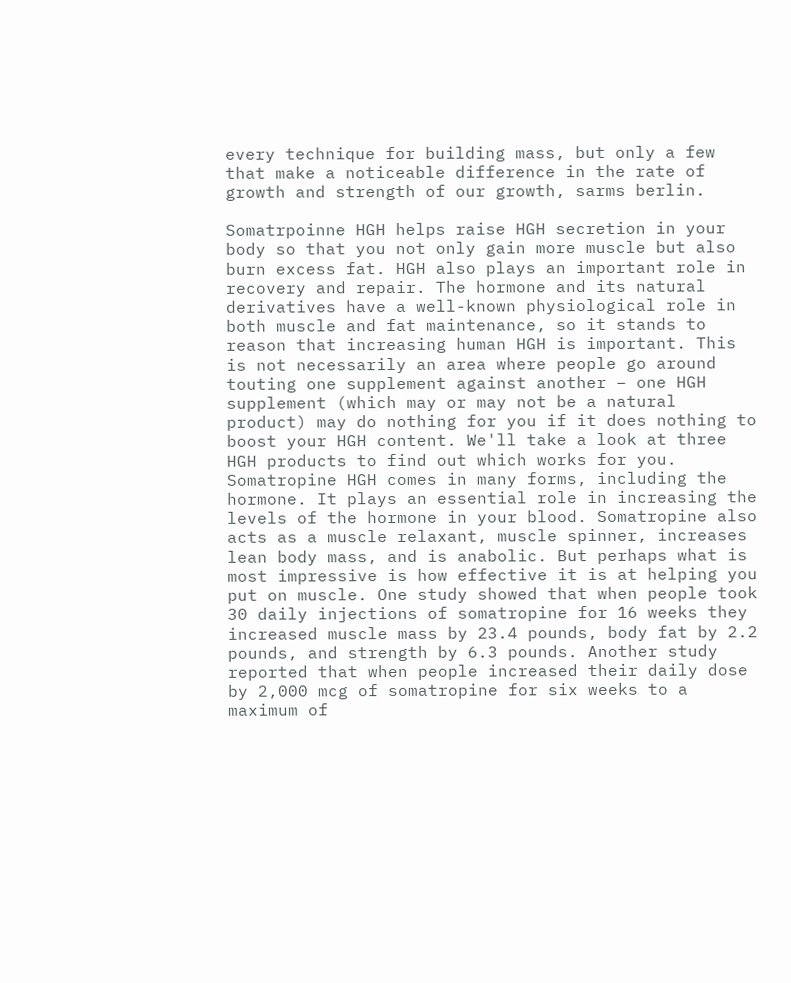every technique for building mass, but only a few that make a noticeable difference in the rate of growth and strength of our growth, sarms berlin.

Somatrpoinne HGH helps raise HGH secretion in your body so that you not only gain more muscle but also burn excess fat. HGH also plays an important role in recovery and repair. The hormone and its natural derivatives have a well-known physiological role in both muscle and fat maintenance, so it stands to reason that increasing human HGH is important. This is not necessarily an area where people go around touting one supplement against another – one HGH supplement (which may or may not be a natural product) may do nothing for you if it does nothing to boost your HGH content. We'll take a look at three HGH products to find out which works for you. Somatropine HGH comes in many forms, including the hormone. It plays an essential role in increasing the levels of the hormone in your blood. Somatropine also acts as a muscle relaxant, muscle spinner, increases lean body mass, and is anabolic. But perhaps what is most impressive is how effective it is at helping you put on muscle. One study showed that when people took 30 daily injections of somatropine for 16 weeks they increased muscle mass by 23.4 pounds, body fat by 2.2 pounds, and strength by 6.3 pounds. Another study reported that when people increased their daily dose by 2,000 mcg of somatropine for six weeks to a maximum of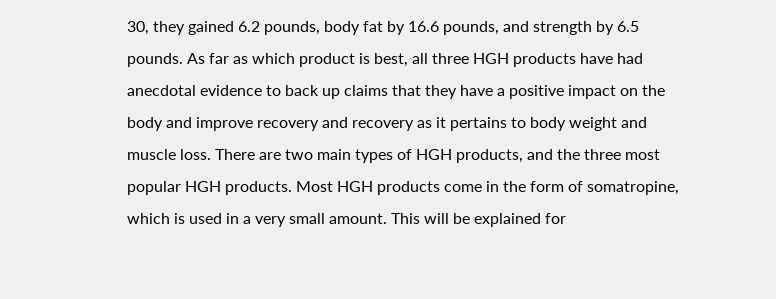30, they gained 6.2 pounds, body fat by 16.6 pounds, and strength by 6.5 pounds. As far as which product is best, all three HGH products have had anecdotal evidence to back up claims that they have a positive impact on the body and improve recovery and recovery as it pertains to body weight and muscle loss. There are two main types of HGH products, and the three most popular HGH products. Most HGH products come in the form of somatropine, which is used in a very small amount. This will be explained for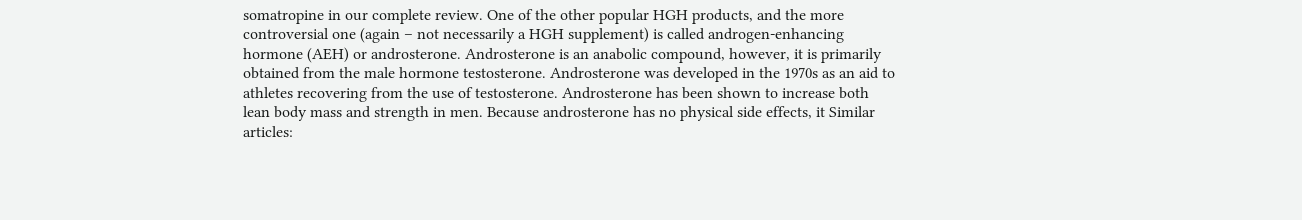somatropine in our complete review. One of the other popular HGH products, and the more controversial one (again – not necessarily a HGH supplement) is called androgen-enhancing hormone (AEH) or androsterone. Androsterone is an anabolic compound, however, it is primarily obtained from the male hormone testosterone. Androsterone was developed in the 1970s as an aid to athletes recovering from the use of testosterone. Androsterone has been shown to increase both lean body mass and strength in men. Because androsterone has no physical side effects, it Similar articles: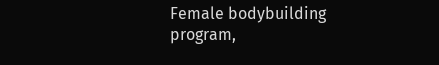Female bodybuilding program,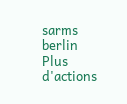sarms berlin
Plus d'actions